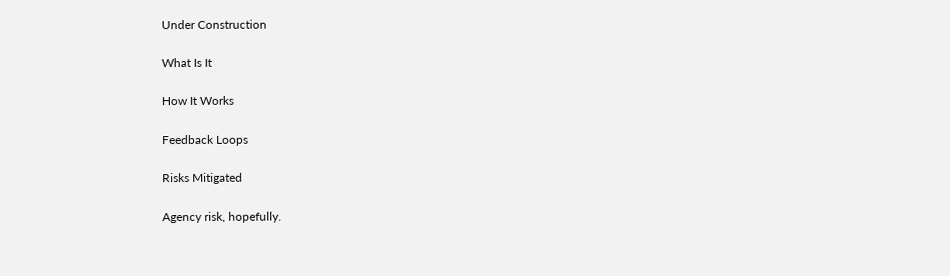Under Construction

What Is It

How It Works

Feedback Loops

Risks Mitigated

Agency risk, hopefully.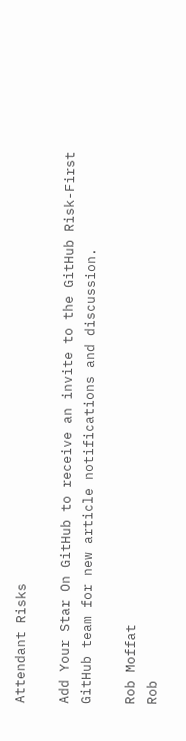Attendant Risks

Add Your Star On GitHub to receive an invite to the GitHub Risk-First GitHub team for new article notifications and discussion.

Rob Moffat
Rob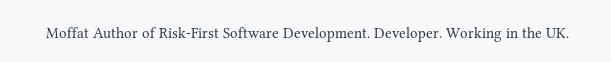Moffat Author of Risk-First Software Development. Developer. Working in the UK.